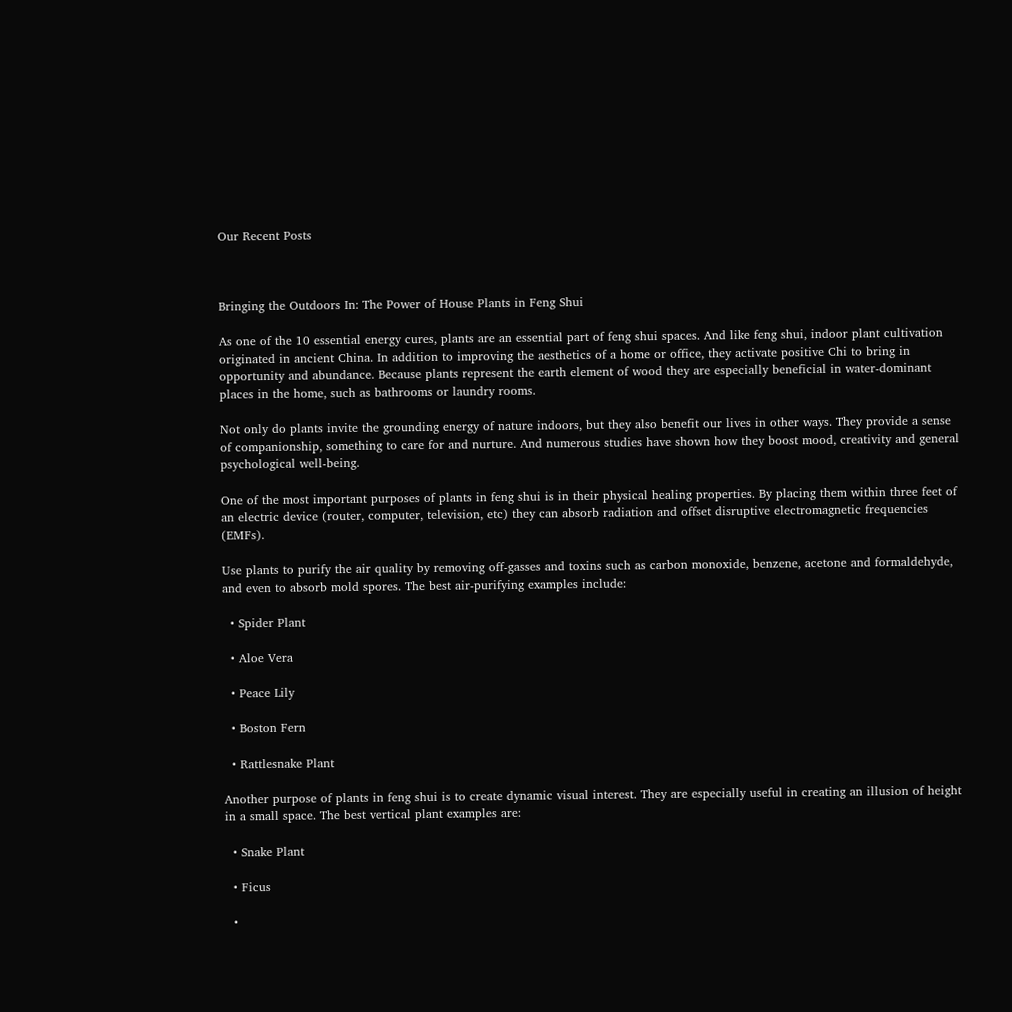Our Recent Posts



Bringing the Outdoors In: The Power of House Plants in Feng Shui

As one of the 10 essential energy cures, plants are an essential part of feng shui spaces. And like feng shui, indoor plant cultivation originated in ancient China. In addition to improving the aesthetics of a home or office, they activate positive Chi to bring in opportunity and abundance. Because plants represent the earth element of wood they are especially beneficial in water-dominant places in the home, such as bathrooms or laundry rooms.

Not only do plants invite the grounding energy of nature indoors, but they also benefit our lives in other ways. They provide a sense of companionship, something to care for and nurture. And numerous studies have shown how they boost mood, creativity and general psychological well-being.

One of the most important purposes of plants in feng shui is in their physical healing properties. By placing them within three feet of an electric device (router, computer, television, etc) they can absorb radiation and offset disruptive electromagnetic frequencies (EMFs).

Use plants to purify the air quality by removing off-gasses and toxins such as carbon monoxide, benzene, acetone and formaldehyde, and even to absorb mold spores. The best air-purifying examples include:

  • Spider Plant

  • Aloe Vera

  • Peace Lily

  • Boston Fern

  • Rattlesnake Plant

Another purpose of plants in feng shui is to create dynamic visual interest. They are especially useful in creating an illusion of height in a small space. The best vertical plant examples are:

  • Snake Plant

  • Ficus

  •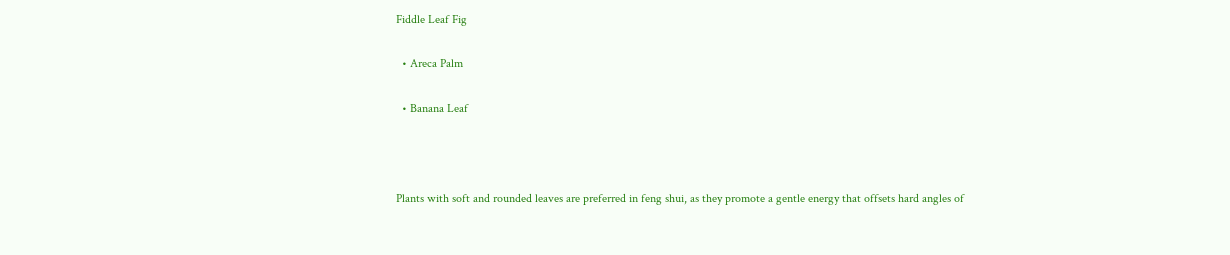Fiddle Leaf Fig

  • Areca Palm

  • Banana Leaf



Plants with soft and rounded leaves are preferred in feng shui, as they promote a gentle energy that offsets hard angles of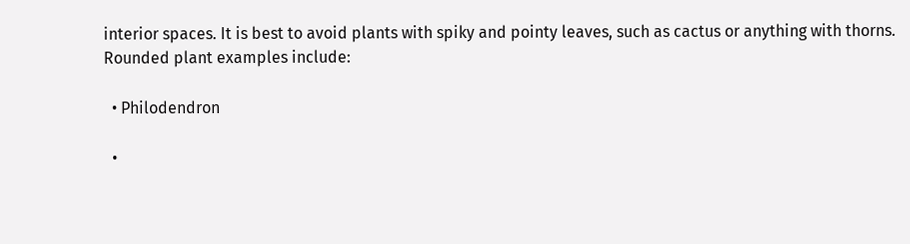interior spaces. It is best to avoid plants with spiky and pointy leaves, such as cactus or anything with thorns. Rounded plant examples include:

  • Philodendron

  •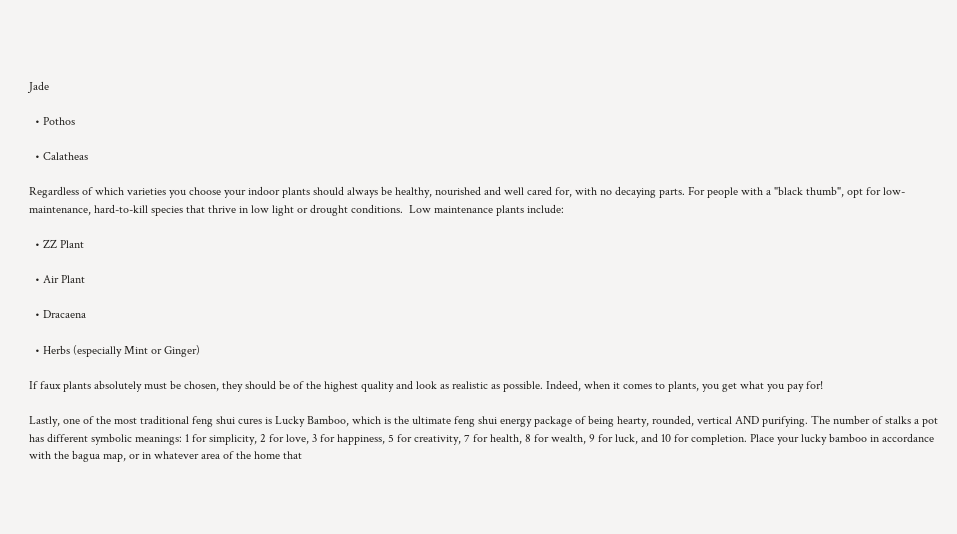Jade

  • Pothos

  • Calatheas

Regardless of which varieties you choose your indoor plants should always be healthy, nourished and well cared for, with no decaying parts. For people with a "black thumb", opt for low-maintenance, hard-to-kill species that thrive in low light or drought conditions.  Low maintenance plants include:

  • ZZ Plant

  • Air Plant

  • Dracaena

  • Herbs (especially Mint or Ginger)

If faux plants absolutely must be chosen, they should be of the highest quality and look as realistic as possible. Indeed, when it comes to plants, you get what you pay for!

Lastly, one of the most traditional feng shui cures is Lucky Bamboo, which is the ultimate feng shui energy package of being hearty, rounded, vertical AND purifying. The number of stalks a pot has different symbolic meanings: 1 for simplicity, 2 for love, 3 for happiness, 5 for creativity, 7 for health, 8 for wealth, 9 for luck, and 10 for completion. Place your lucky bamboo in accordance with the bagua map, or in whatever area of the home that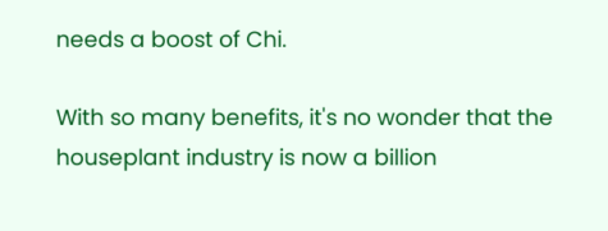needs a boost of Chi.

With so many benefits, it's no wonder that the houseplant industry is now a billion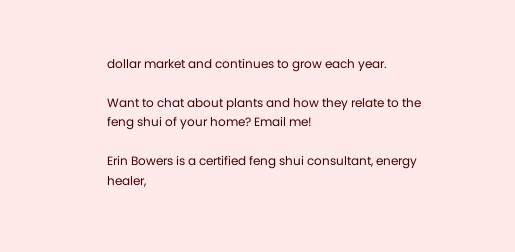dollar market and continues to grow each year.

Want to chat about plants and how they relate to the feng shui of your home? Email me!

Erin Bowers is a certified feng shui consultant, energy healer,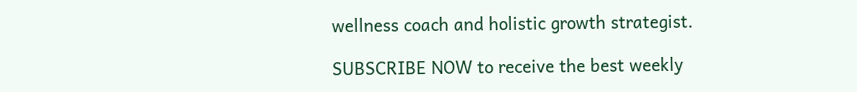wellness coach and holistic growth strategist.

SUBSCRIBE NOW to receive the best weekly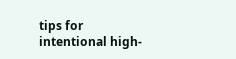tips for intentional high-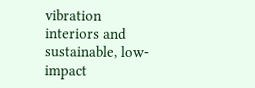vibration interiors and sustainable, low-impact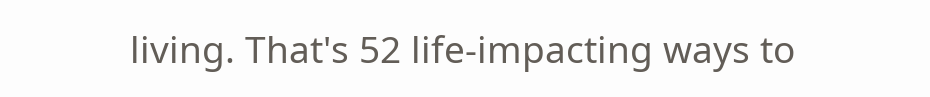living. That's 52 life-impacting ways to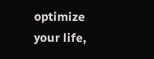optimize your life,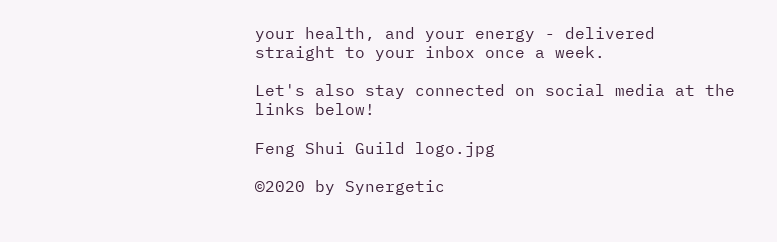your health, and your energy - delivered straight to your inbox once a week.

Let's also stay connected on social media at the links below!

Feng Shui Guild logo.jpg

©2020 by Synergetic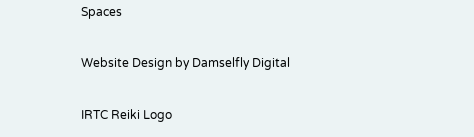Spaces

Website Design by Damselfly Digital

IRTC Reiki Logo